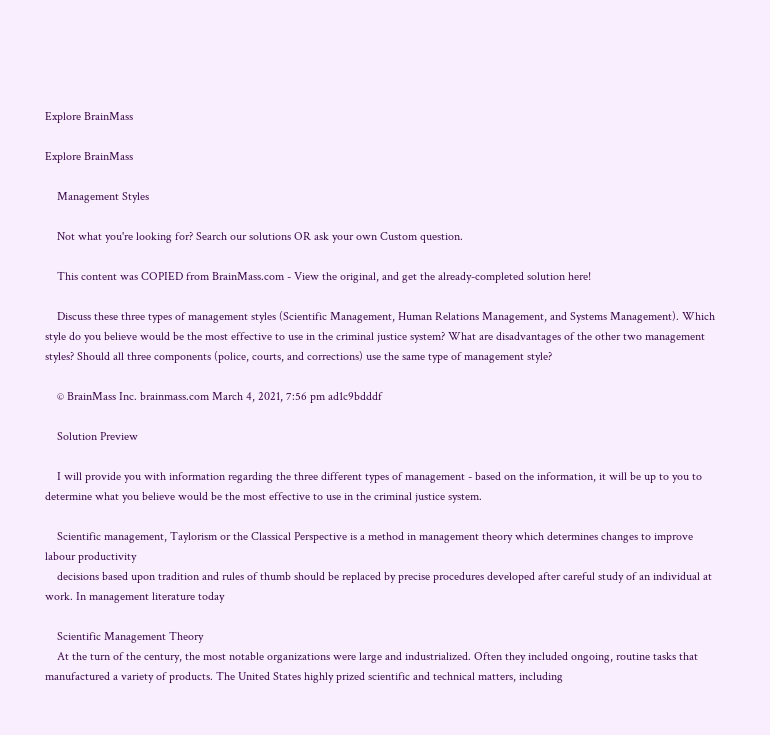Explore BrainMass

Explore BrainMass

    Management Styles

    Not what you're looking for? Search our solutions OR ask your own Custom question.

    This content was COPIED from BrainMass.com - View the original, and get the already-completed solution here!

    Discuss these three types of management styles (Scientific Management, Human Relations Management, and Systems Management). Which style do you believe would be the most effective to use in the criminal justice system? What are disadvantages of the other two management styles? Should all three components (police, courts, and corrections) use the same type of management style?

    © BrainMass Inc. brainmass.com March 4, 2021, 7:56 pm ad1c9bdddf

    Solution Preview

    I will provide you with information regarding the three different types of management - based on the information, it will be up to you to determine what you believe would be the most effective to use in the criminal justice system.

    Scientific management, Taylorism or the Classical Perspective is a method in management theory which determines changes to improve labour productivity
    decisions based upon tradition and rules of thumb should be replaced by precise procedures developed after careful study of an individual at work. In management literature today

    Scientific Management Theory
    At the turn of the century, the most notable organizations were large and industrialized. Often they included ongoing, routine tasks that manufactured a variety of products. The United States highly prized scientific and technical matters, including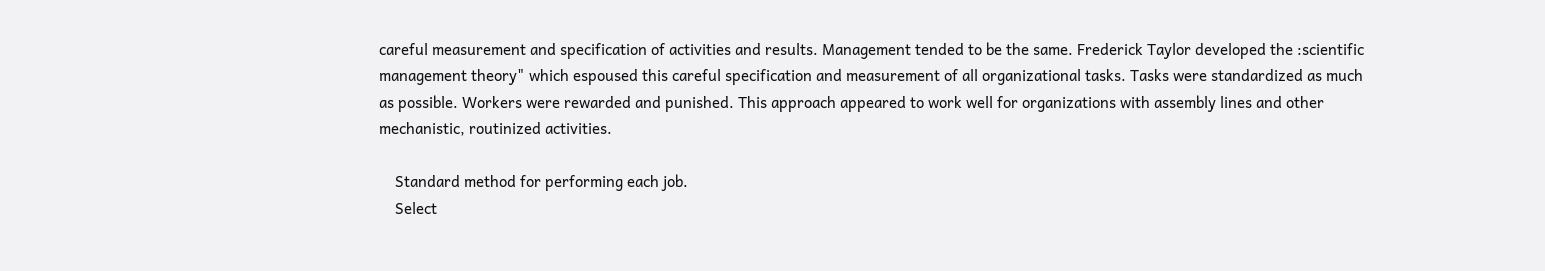careful measurement and specification of activities and results. Management tended to be the same. Frederick Taylor developed the :scientific management theory" which espoused this careful specification and measurement of all organizational tasks. Tasks were standardized as much as possible. Workers were rewarded and punished. This approach appeared to work well for organizations with assembly lines and other mechanistic, routinized activities.

    Standard method for performing each job.
    Select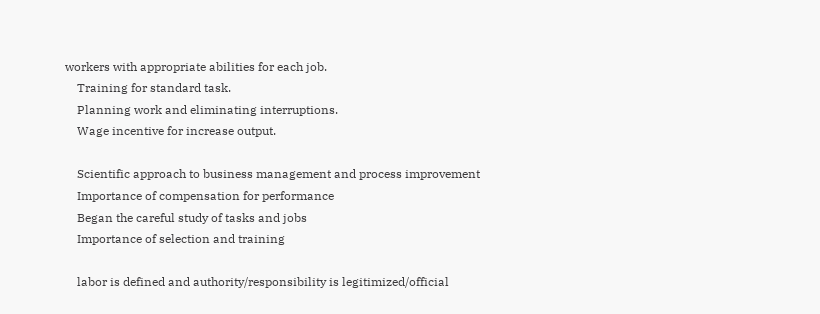workers with appropriate abilities for each job.
    Training for standard task.
    Planning work and eliminating interruptions.
    Wage incentive for increase output.

    Scientific approach to business management and process improvement
    Importance of compensation for performance
    Began the careful study of tasks and jobs
    Importance of selection and training

    labor is defined and authority/responsibility is legitimized/official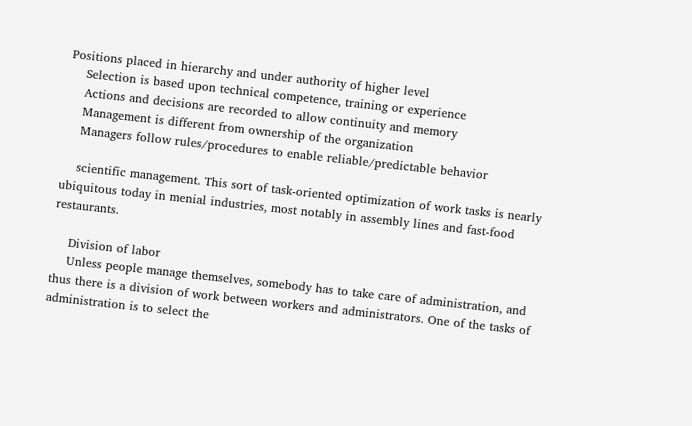Positions placed in hierarchy and under authority of higher level
    Selection is based upon technical competence, training or experience
    Actions and decisions are recorded to allow continuity and memory
    Management is different from ownership of the organization
    Managers follow rules/procedures to enable reliable/predictable behavior

    scientific management. This sort of task-oriented optimization of work tasks is nearly ubiquitous today in menial industries, most notably in assembly lines and fast-food restaurants.

    Division of labor
    Unless people manage themselves, somebody has to take care of administration, and thus there is a division of work between workers and administrators. One of the tasks of administration is to select the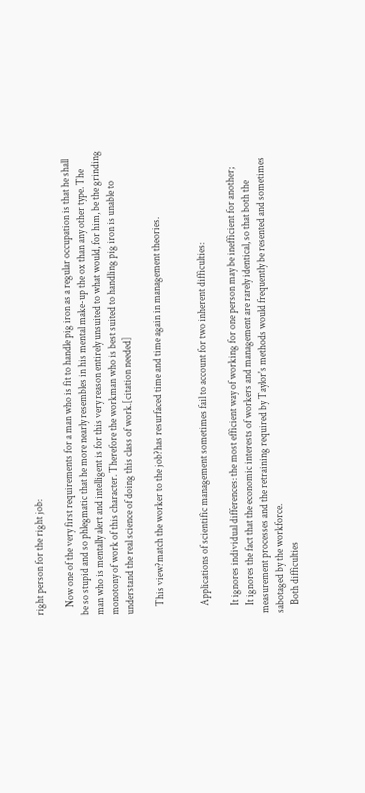right person for the right job:

    Now one of the very first requirements for a man who is fit to handle pig iron as a regular occupation is that he shall be so stupid and so phlegmatic that he more nearly resembles in his mental make-up the ox than any other type. The man who is mentally alert and intelligent is for this very reason entirely unsuited to what would, for him, be the grinding monotony of work of this character. Therefore the workman who is best suited to handling pig iron is unable to understand the real science of doing this class of work.[citation needed]

    This view?match the worker to the job?has resurfaced time and time again in management theories.


    Applications of scientific management sometimes fail to account for two inherent difficulties:

    It ignores individual differences: the most efficient way of working for one person may be inefficient for another;
    It ignores the fact that the economic interests of workers and management are rarely identical, so that both the measurement processes and the retraining required by Taylor's methods would frequently be resented and sometimes sabotaged by the workforce.
    Both difficulties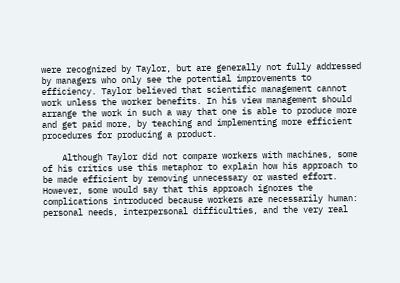were recognized by Taylor, but are generally not fully addressed by managers who only see the potential improvements to efficiency. Taylor believed that scientific management cannot work unless the worker benefits. In his view management should arrange the work in such a way that one is able to produce more and get paid more, by teaching and implementing more efficient procedures for producing a product.

    Although Taylor did not compare workers with machines, some of his critics use this metaphor to explain how his approach to be made efficient by removing unnecessary or wasted effort. However, some would say that this approach ignores the complications introduced because workers are necessarily human: personal needs, interpersonal difficulties, and the very real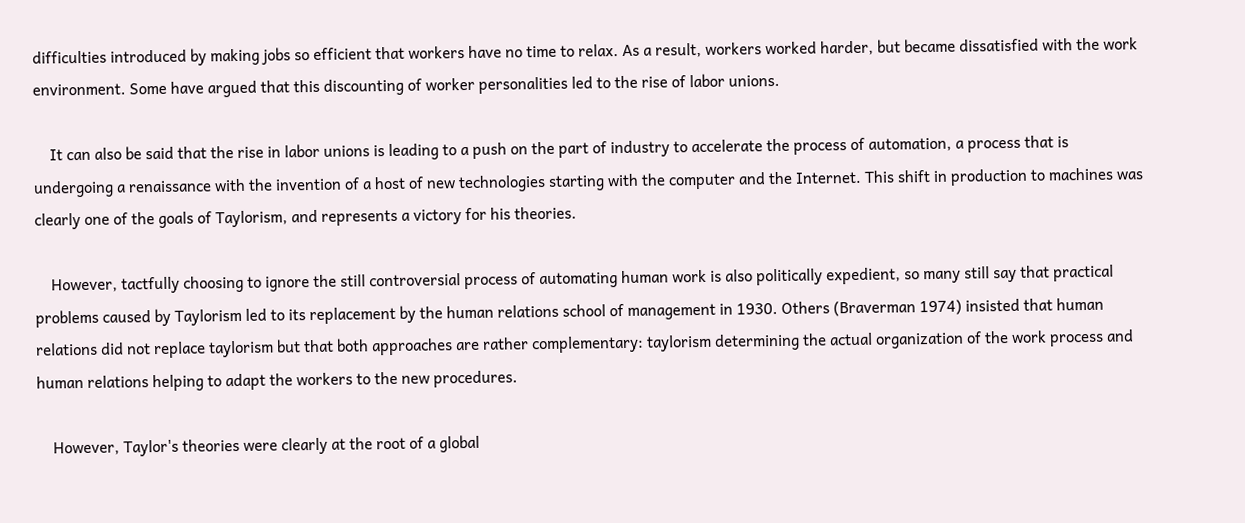difficulties introduced by making jobs so efficient that workers have no time to relax. As a result, workers worked harder, but became dissatisfied with the work environment. Some have argued that this discounting of worker personalities led to the rise of labor unions.

    It can also be said that the rise in labor unions is leading to a push on the part of industry to accelerate the process of automation, a process that is undergoing a renaissance with the invention of a host of new technologies starting with the computer and the Internet. This shift in production to machines was clearly one of the goals of Taylorism, and represents a victory for his theories.

    However, tactfully choosing to ignore the still controversial process of automating human work is also politically expedient, so many still say that practical problems caused by Taylorism led to its replacement by the human relations school of management in 1930. Others (Braverman 1974) insisted that human relations did not replace taylorism but that both approaches are rather complementary: taylorism determining the actual organization of the work process and human relations helping to adapt the workers to the new procedures.

    However, Taylor's theories were clearly at the root of a global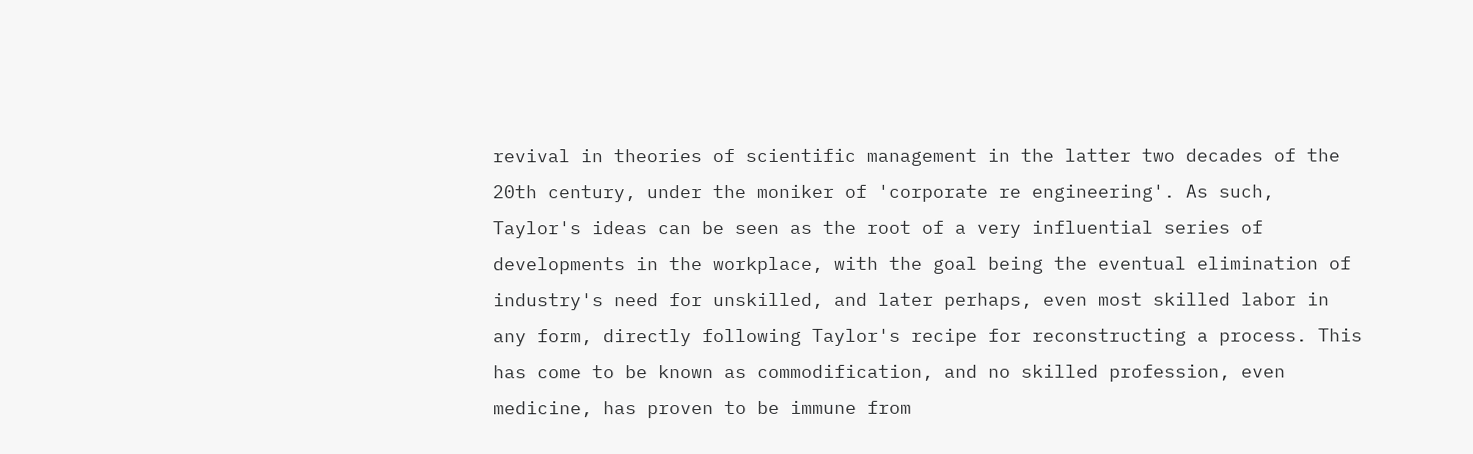revival in theories of scientific management in the latter two decades of the 20th century, under the moniker of 'corporate re engineering'. As such, Taylor's ideas can be seen as the root of a very influential series of developments in the workplace, with the goal being the eventual elimination of industry's need for unskilled, and later perhaps, even most skilled labor in any form, directly following Taylor's recipe for reconstructing a process. This has come to be known as commodification, and no skilled profession, even medicine, has proven to be immune from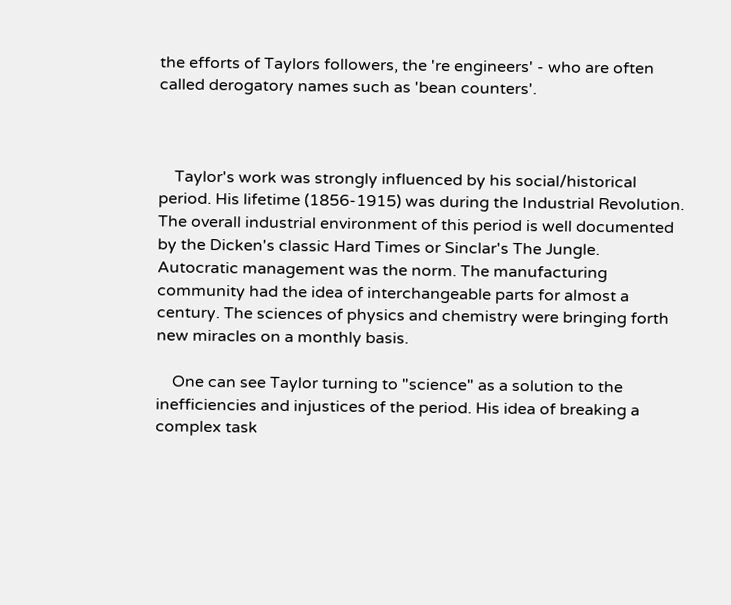the efforts of Taylors followers, the 're engineers' - who are often called derogatory names such as 'bean counters'.



    Taylor's work was strongly influenced by his social/historical period. His lifetime (1856-1915) was during the Industrial Revolution. The overall industrial environment of this period is well documented by the Dicken's classic Hard Times or Sinclar's The Jungle. Autocratic management was the norm. The manufacturing community had the idea of interchangeable parts for almost a century. The sciences of physics and chemistry were bringing forth new miracles on a monthly basis.

    One can see Taylor turning to "science" as a solution to the inefficiencies and injustices of the period. His idea of breaking a complex task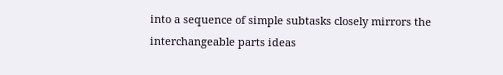into a sequence of simple subtasks closely mirrors the interchangeable parts ideas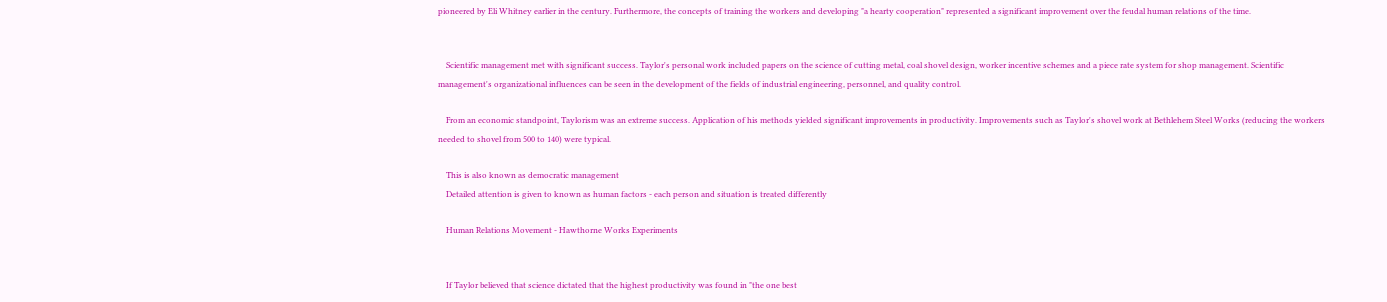pioneered by Eli Whitney earlier in the century. Furthermore, the concepts of training the workers and developing "a hearty cooperation" represented a significant improvement over the feudal human relations of the time.


    Scientific management met with significant success. Taylor's personal work included papers on the science of cutting metal, coal shovel design, worker incentive schemes and a piece rate system for shop management. Scientific management's organizational influences can be seen in the development of the fields of industrial engineering, personnel, and quality control.

    From an economic standpoint, Taylorism was an extreme success. Application of his methods yielded significant improvements in productivity. Improvements such as Taylor's shovel work at Bethlehem Steel Works (reducing the workers needed to shovel from 500 to 140) were typical.

    This is also known as democratic management
    Detailed attention is given to known as human factors - each person and situation is treated differently

    Human Relations Movement - Hawthorne Works Experiments


    If Taylor believed that science dictated that the highest productivity was found in "the one best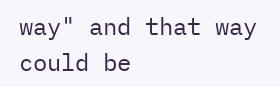way" and that way could be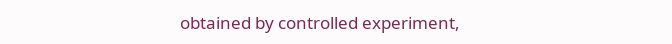obtained by controlled experiment,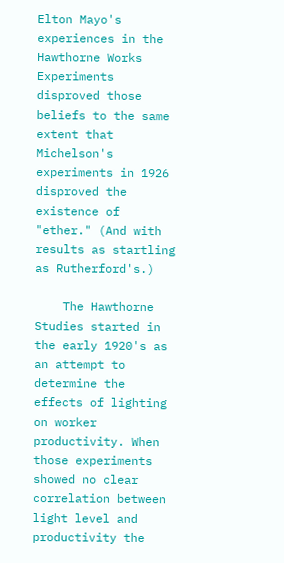Elton Mayo's experiences in the Hawthorne Works Experiments disproved those beliefs to the same extent that Michelson's experiments in 1926 disproved the existence of "ether." (And with results as startling as Rutherford's.)

    The Hawthorne Studies started in the early 1920's as an attempt to determine the effects of lighting on worker productivity. When those experiments showed no clear correlation between light level and productivity the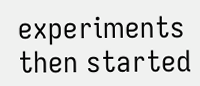experiments then started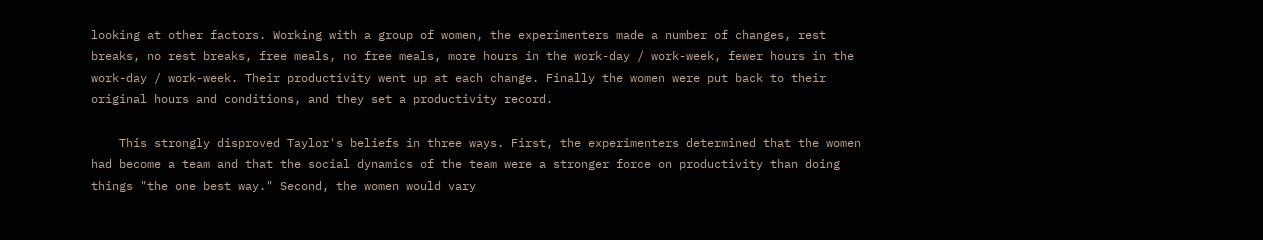looking at other factors. Working with a group of women, the experimenters made a number of changes, rest breaks, no rest breaks, free meals, no free meals, more hours in the work-day / work-week, fewer hours in the work-day / work-week. Their productivity went up at each change. Finally the women were put back to their original hours and conditions, and they set a productivity record.

    This strongly disproved Taylor's beliefs in three ways. First, the experimenters determined that the women had become a team and that the social dynamics of the team were a stronger force on productivity than doing things "the one best way." Second, the women would vary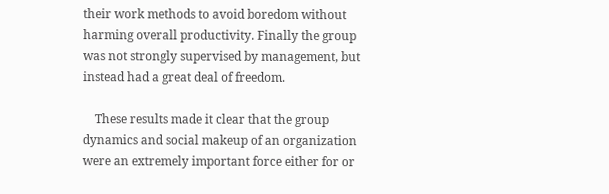their work methods to avoid boredom without harming overall productivity. Finally the group was not strongly supervised by management, but instead had a great deal of freedom.

    These results made it clear that the group dynamics and social makeup of an organization were an extremely important force either for or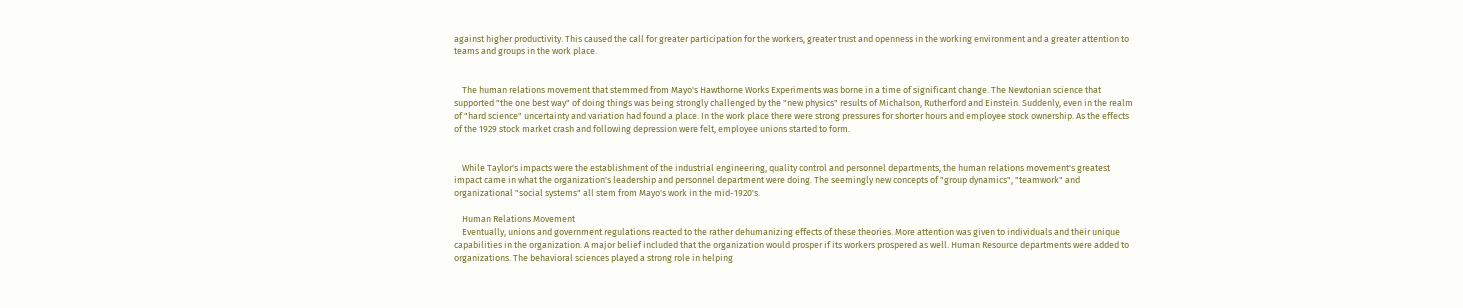against higher productivity. This caused the call for greater participation for the workers, greater trust and openness in the working environment and a greater attention to teams and groups in the work place.


    The human relations movement that stemmed from Mayo's Hawthorne Works Experiments was borne in a time of significant change. The Newtonian science that supported "the one best way" of doing things was being strongly challenged by the "new physics" results of Michalson, Rutherford and Einstein. Suddenly, even in the realm of "hard science" uncertainty and variation had found a place. In the work place there were strong pressures for shorter hours and employee stock ownership. As the effects of the 1929 stock market crash and following depression were felt, employee unions started to form.


    While Taylor's impacts were the establishment of the industrial engineering, quality control and personnel departments, the human relations movement's greatest impact came in what the organization's leadership and personnel department were doing. The seemingly new concepts of "group dynamics", "teamwork" and organizational "social systems" all stem from Mayo's work in the mid-1920's.

    Human Relations Movement
    Eventually, unions and government regulations reacted to the rather dehumanizing effects of these theories. More attention was given to individuals and their unique capabilities in the organization. A major belief included that the organization would prosper if its workers prospered as well. Human Resource departments were added to organizations. The behavioral sciences played a strong role in helping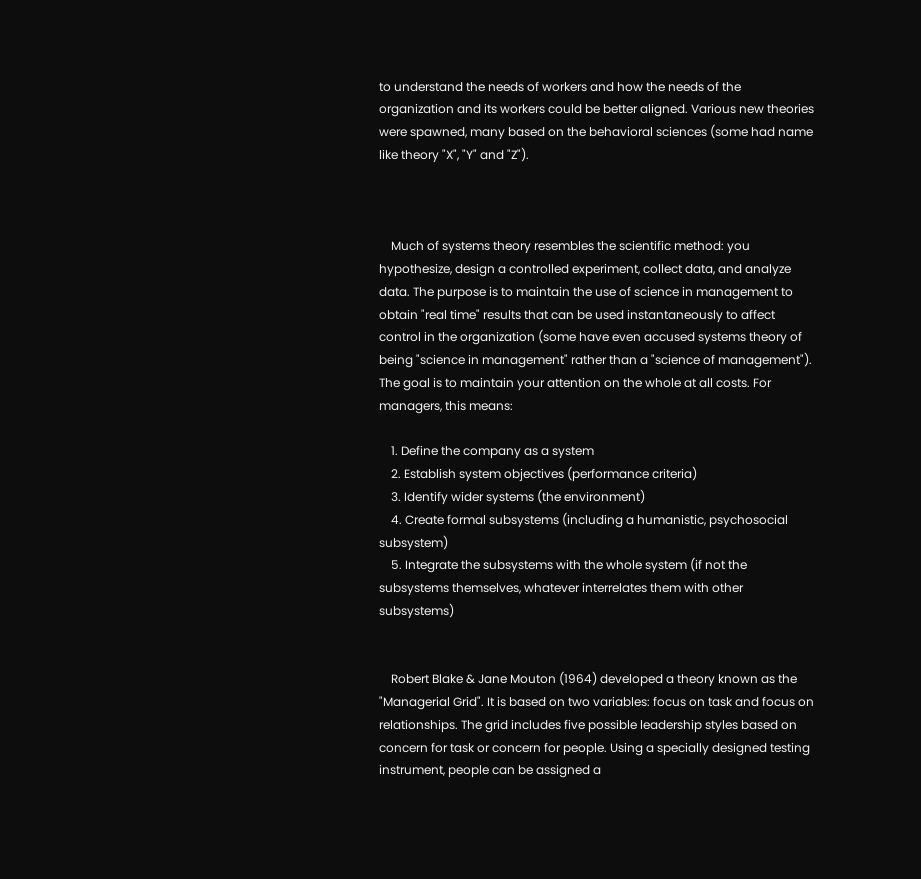to understand the needs of workers and how the needs of the organization and its workers could be better aligned. Various new theories were spawned, many based on the behavioral sciences (some had name like theory "X", "Y" and "Z").



    Much of systems theory resembles the scientific method: you hypothesize, design a controlled experiment, collect data, and analyze data. The purpose is to maintain the use of science in management to obtain "real time" results that can be used instantaneously to affect control in the organization (some have even accused systems theory of being "science in management" rather than a "science of management"). The goal is to maintain your attention on the whole at all costs. For managers, this means:

    1. Define the company as a system
    2. Establish system objectives (performance criteria)
    3. Identify wider systems (the environment)
    4. Create formal subsystems (including a humanistic, psychosocial subsystem)
    5. Integrate the subsystems with the whole system (if not the subsystems themselves, whatever interrelates them with other subsystems)


    Robert Blake & Jane Mouton (1964) developed a theory known as the "Managerial Grid". It is based on two variables: focus on task and focus on relationships. The grid includes five possible leadership styles based on concern for task or concern for people. Using a specially designed testing instrument, people can be assigned a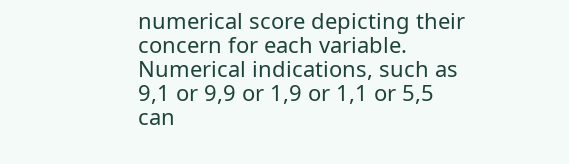numerical score depicting their concern for each variable. Numerical indications, such as 9,1 or 9,9 or 1,9 or 1,1 or 5,5 can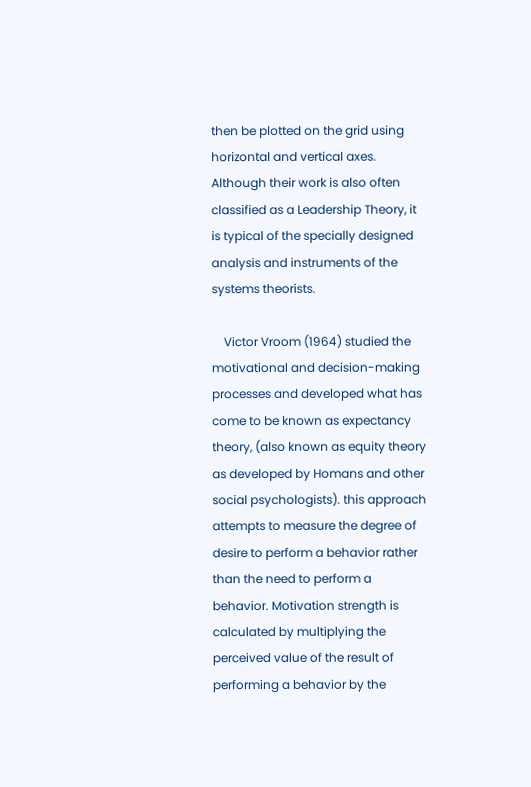then be plotted on the grid using horizontal and vertical axes. Although their work is also often classified as a Leadership Theory, it is typical of the specially designed analysis and instruments of the systems theorists.

    Victor Vroom (1964) studied the motivational and decision-making processes and developed what has come to be known as expectancy theory, (also known as equity theory as developed by Homans and other social psychologists). this approach attempts to measure the degree of desire to perform a behavior rather than the need to perform a behavior. Motivation strength is calculated by multiplying the perceived value of the result of performing a behavior by the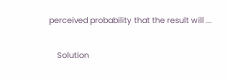perceived probability that the result will ...

    Solution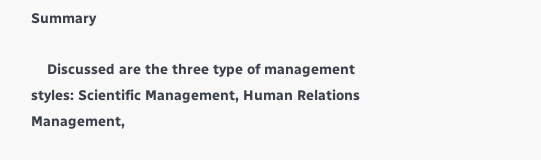Summary

    Discussed are the three type of management styles: Scientific Management, Human Relations Management,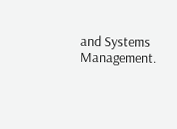and Systems Management.